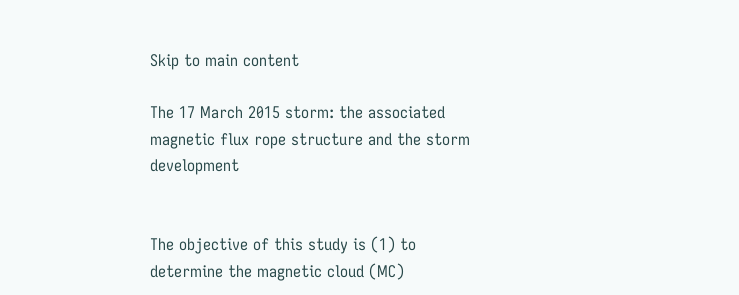Skip to main content

The 17 March 2015 storm: the associated magnetic flux rope structure and the storm development


The objective of this study is (1) to determine the magnetic cloud (MC)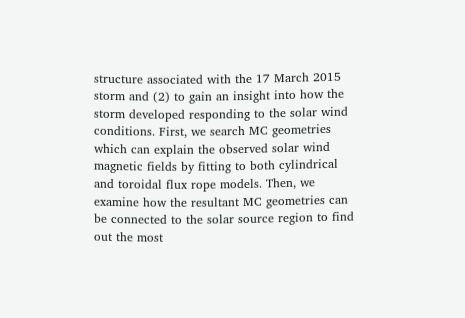structure associated with the 17 March 2015 storm and (2) to gain an insight into how the storm developed responding to the solar wind conditions. First, we search MC geometries which can explain the observed solar wind magnetic fields by fitting to both cylindrical and toroidal flux rope models. Then, we examine how the resultant MC geometries can be connected to the solar source region to find out the most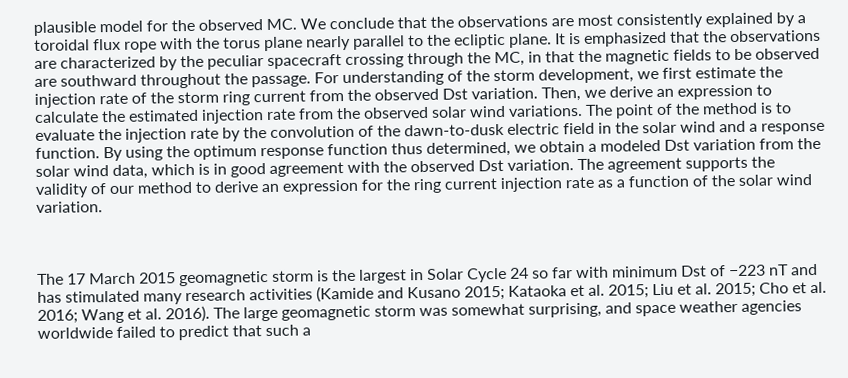plausible model for the observed MC. We conclude that the observations are most consistently explained by a toroidal flux rope with the torus plane nearly parallel to the ecliptic plane. It is emphasized that the observations are characterized by the peculiar spacecraft crossing through the MC, in that the magnetic fields to be observed are southward throughout the passage. For understanding of the storm development, we first estimate the injection rate of the storm ring current from the observed Dst variation. Then, we derive an expression to calculate the estimated injection rate from the observed solar wind variations. The point of the method is to evaluate the injection rate by the convolution of the dawn-to-dusk electric field in the solar wind and a response function. By using the optimum response function thus determined, we obtain a modeled Dst variation from the solar wind data, which is in good agreement with the observed Dst variation. The agreement supports the validity of our method to derive an expression for the ring current injection rate as a function of the solar wind variation.



The 17 March 2015 geomagnetic storm is the largest in Solar Cycle 24 so far with minimum Dst of −223 nT and has stimulated many research activities (Kamide and Kusano 2015; Kataoka et al. 2015; Liu et al. 2015; Cho et al. 2016; Wang et al. 2016). The large geomagnetic storm was somewhat surprising, and space weather agencies worldwide failed to predict that such a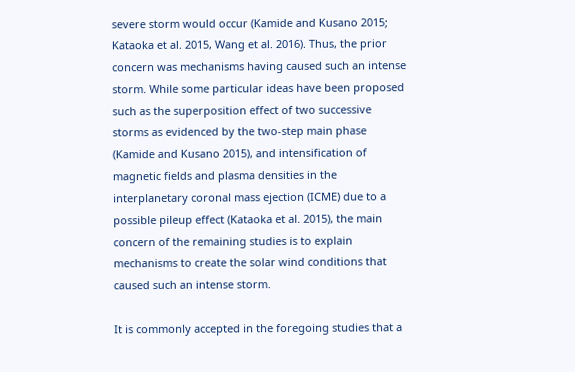severe storm would occur (Kamide and Kusano 2015; Kataoka et al. 2015, Wang et al. 2016). Thus, the prior concern was mechanisms having caused such an intense storm. While some particular ideas have been proposed such as the superposition effect of two successive storms as evidenced by the two-step main phase (Kamide and Kusano 2015), and intensification of magnetic fields and plasma densities in the interplanetary coronal mass ejection (ICME) due to a possible pileup effect (Kataoka et al. 2015), the main concern of the remaining studies is to explain mechanisms to create the solar wind conditions that caused such an intense storm.

It is commonly accepted in the foregoing studies that a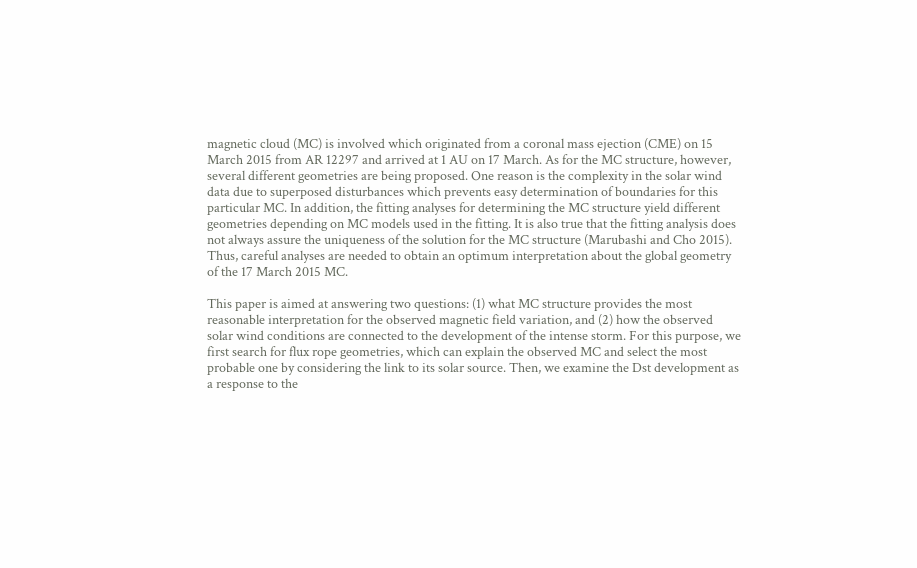magnetic cloud (MC) is involved which originated from a coronal mass ejection (CME) on 15 March 2015 from AR 12297 and arrived at 1 AU on 17 March. As for the MC structure, however, several different geometries are being proposed. One reason is the complexity in the solar wind data due to superposed disturbances which prevents easy determination of boundaries for this particular MC. In addition, the fitting analyses for determining the MC structure yield different geometries depending on MC models used in the fitting. It is also true that the fitting analysis does not always assure the uniqueness of the solution for the MC structure (Marubashi and Cho 2015). Thus, careful analyses are needed to obtain an optimum interpretation about the global geometry of the 17 March 2015 MC.

This paper is aimed at answering two questions: (1) what MC structure provides the most reasonable interpretation for the observed magnetic field variation, and (2) how the observed solar wind conditions are connected to the development of the intense storm. For this purpose, we first search for flux rope geometries, which can explain the observed MC and select the most probable one by considering the link to its solar source. Then, we examine the Dst development as a response to the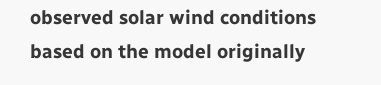observed solar wind conditions based on the model originally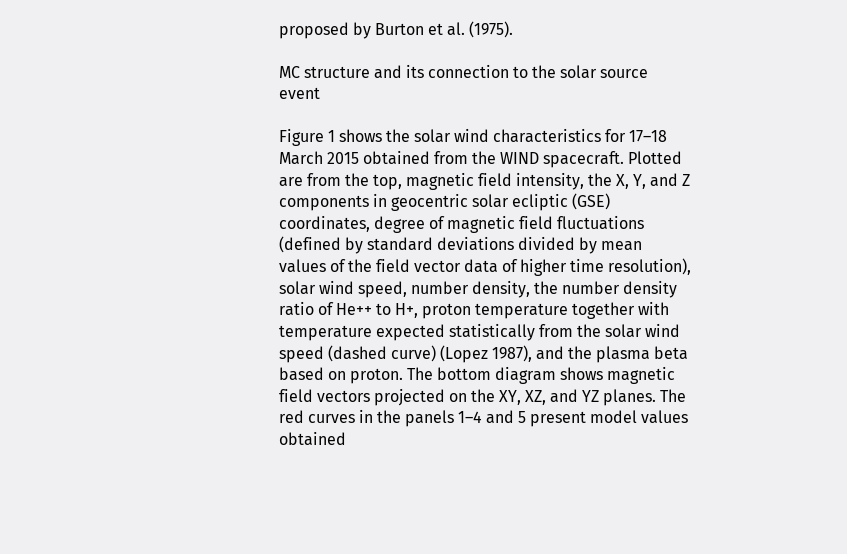proposed by Burton et al. (1975).

MC structure and its connection to the solar source event

Figure 1 shows the solar wind characteristics for 17–18 March 2015 obtained from the WIND spacecraft. Plotted are from the top, magnetic field intensity, the X, Y, and Z components in geocentric solar ecliptic (GSE) coordinates, degree of magnetic field fluctuations (defined by standard deviations divided by mean values of the field vector data of higher time resolution), solar wind speed, number density, the number density ratio of He++ to H+, proton temperature together with temperature expected statistically from the solar wind speed (dashed curve) (Lopez 1987), and the plasma beta based on proton. The bottom diagram shows magnetic field vectors projected on the XY, XZ, and YZ planes. The red curves in the panels 1–4 and 5 present model values obtained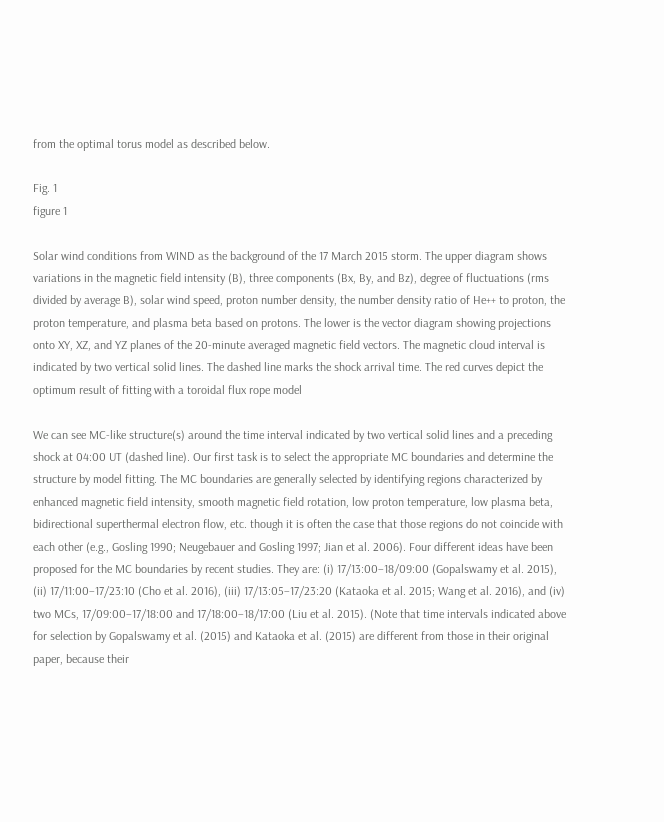from the optimal torus model as described below.

Fig. 1
figure 1

Solar wind conditions from WIND as the background of the 17 March 2015 storm. The upper diagram shows variations in the magnetic field intensity (B), three components (Bx, By, and Bz), degree of fluctuations (rms divided by average B), solar wind speed, proton number density, the number density ratio of He++ to proton, the proton temperature, and plasma beta based on protons. The lower is the vector diagram showing projections onto XY, XZ, and YZ planes of the 20-minute averaged magnetic field vectors. The magnetic cloud interval is indicated by two vertical solid lines. The dashed line marks the shock arrival time. The red curves depict the optimum result of fitting with a toroidal flux rope model

We can see MC-like structure(s) around the time interval indicated by two vertical solid lines and a preceding shock at 04:00 UT (dashed line). Our first task is to select the appropriate MC boundaries and determine the structure by model fitting. The MC boundaries are generally selected by identifying regions characterized by enhanced magnetic field intensity, smooth magnetic field rotation, low proton temperature, low plasma beta, bidirectional superthermal electron flow, etc. though it is often the case that those regions do not coincide with each other (e.g., Gosling 1990; Neugebauer and Gosling 1997; Jian et al. 2006). Four different ideas have been proposed for the MC boundaries by recent studies. They are: (i) 17/13:00–18/09:00 (Gopalswamy et al. 2015), (ii) 17/11:00–17/23:10 (Cho et al. 2016), (iii) 17/13:05–17/23:20 (Kataoka et al. 2015; Wang et al. 2016), and (iv) two MCs, 17/09:00–17/18:00 and 17/18:00–18/17:00 (Liu et al. 2015). (Note that time intervals indicated above for selection by Gopalswamy et al. (2015) and Kataoka et al. (2015) are different from those in their original paper, because their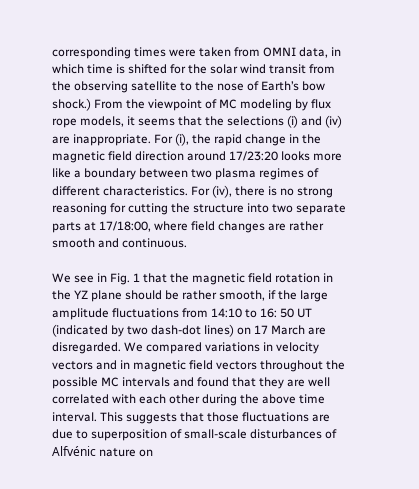corresponding times were taken from OMNI data, in which time is shifted for the solar wind transit from the observing satellite to the nose of Earth’s bow shock.) From the viewpoint of MC modeling by flux rope models, it seems that the selections (i) and (iv) are inappropriate. For (i), the rapid change in the magnetic field direction around 17/23:20 looks more like a boundary between two plasma regimes of different characteristics. For (iv), there is no strong reasoning for cutting the structure into two separate parts at 17/18:00, where field changes are rather smooth and continuous.

We see in Fig. 1 that the magnetic field rotation in the YZ plane should be rather smooth, if the large amplitude fluctuations from 14:10 to 16: 50 UT (indicated by two dash-dot lines) on 17 March are disregarded. We compared variations in velocity vectors and in magnetic field vectors throughout the possible MC intervals and found that they are well correlated with each other during the above time interval. This suggests that those fluctuations are due to superposition of small-scale disturbances of Alfvénic nature on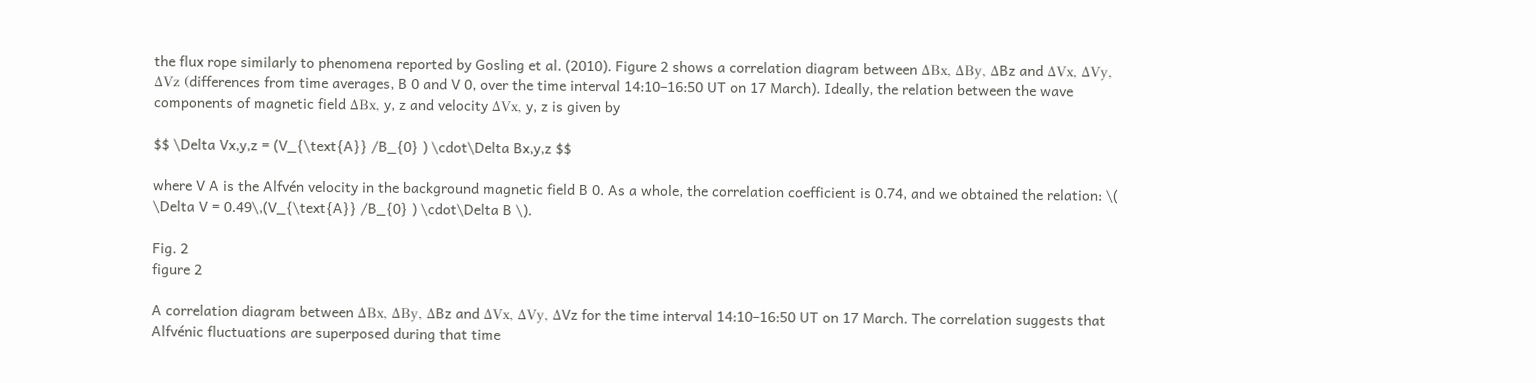the flux rope similarly to phenomena reported by Gosling et al. (2010). Figure 2 shows a correlation diagram between ΔBx, ΔBy, ΔBz and ΔVx, ΔVy, ΔVz (differences from time averages, B 0 and V 0, over the time interval 14:10–16:50 UT on 17 March). Ideally, the relation between the wave components of magnetic field ΔBx, y, z and velocity ΔVx, y, z is given by

$$ \Delta Vx,y,z = (V_{\text{A}} /B_{0} ) \cdot\Delta Bx,y,z $$

where V A is the Alfvén velocity in the background magnetic field B 0. As a whole, the correlation coefficient is 0.74, and we obtained the relation: \( \Delta V = 0.49\,(V_{\text{A}} /B_{0} ) \cdot\Delta B \).

Fig. 2
figure 2

A correlation diagram between ΔBx, ΔBy, ΔBz and ΔVx, ΔVy, ΔVz for the time interval 14:10–16:50 UT on 17 March. The correlation suggests that Alfvénic fluctuations are superposed during that time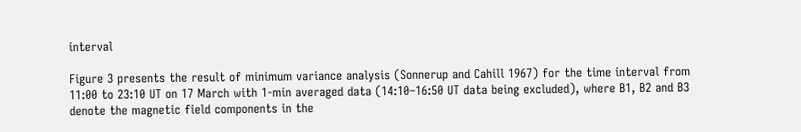interval

Figure 3 presents the result of minimum variance analysis (Sonnerup and Cahill 1967) for the time interval from 11:00 to 23:10 UT on 17 March with 1-min averaged data (14:10–16:50 UT data being excluded), where B1, B2 and B3 denote the magnetic field components in the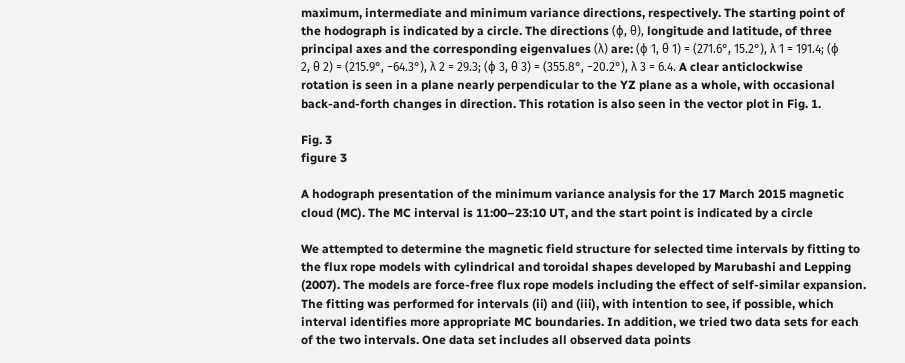maximum, intermediate and minimum variance directions, respectively. The starting point of the hodograph is indicated by a circle. The directions (ϕ, θ), longitude and latitude, of three principal axes and the corresponding eigenvalues (λ) are: (ϕ 1, θ 1) = (271.6°, 15.2°), λ 1 = 191.4; (ϕ 2, θ 2) = (215.9°, −64.3°), λ 2 = 29.3; (ϕ 3, θ 3) = (355.8°, −20.2°), λ 3 = 6.4. A clear anticlockwise rotation is seen in a plane nearly perpendicular to the YZ plane as a whole, with occasional back-and-forth changes in direction. This rotation is also seen in the vector plot in Fig. 1.

Fig. 3
figure 3

A hodograph presentation of the minimum variance analysis for the 17 March 2015 magnetic cloud (MC). The MC interval is 11:00–23:10 UT, and the start point is indicated by a circle

We attempted to determine the magnetic field structure for selected time intervals by fitting to the flux rope models with cylindrical and toroidal shapes developed by Marubashi and Lepping (2007). The models are force-free flux rope models including the effect of self-similar expansion. The fitting was performed for intervals (ii) and (iii), with intention to see, if possible, which interval identifies more appropriate MC boundaries. In addition, we tried two data sets for each of the two intervals. One data set includes all observed data points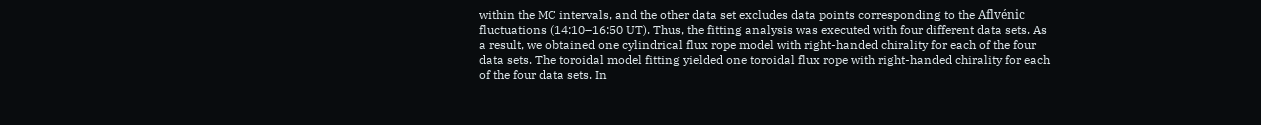within the MC intervals, and the other data set excludes data points corresponding to the Aflvénic fluctuations (14:10–16:50 UT). Thus, the fitting analysis was executed with four different data sets. As a result, we obtained one cylindrical flux rope model with right-handed chirality for each of the four data sets. The toroidal model fitting yielded one toroidal flux rope with right-handed chirality for each of the four data sets. In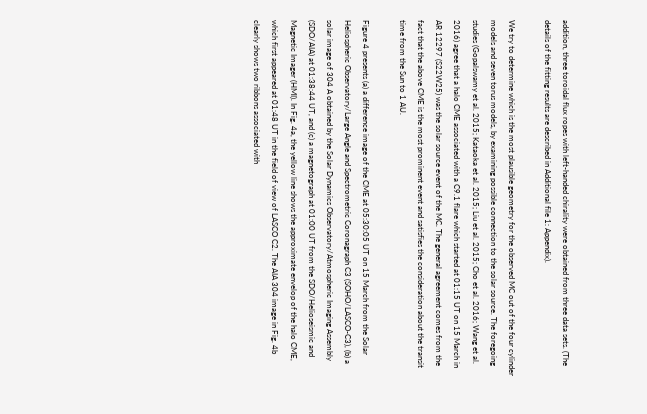addition, three toroidal flux ropes with left-handed chirality were obtained from three data sets. (The details of the fitting results are described in Additional file 1: Appendix).

We try to determine which is the most plausible geometry for the observed MC out of the four cylinder models and seven torus models, by examining possible connection to the solar source. The foregoing studies (Gopalswamy et al. 2015; Kataoka et al. 2015; Liu et al. 2015; Cho et al. 2016; Wang et al. 2016) agree that a halo CME associated with a C9.1 flare which started at 01:15 UT on 15 March in AR 12297 (S22W25) was the solar source event of the MC. The general agreement comes from the fact that the above CME is the most prominent event and satisfies the consideration about the transit time from the Sun to 1 AU.

Figure 4 presents (a) a difference image of the CME at 05:30:05 UT on 15 March from the Solar Heliospheric Observatory/Large Angle and Spectrometric Coronagraph C3 (SOHO/LASCO-C3), (b) a solar image of 304 A obtained by the Solar Dynamics Observatory/Atmospheric Imaging Assembly (SDO/AIA) at 01:38:44 UT, and (c) a magnetograph at 01:00 UT from the SDO/Helioseismic and Magnetic Imager (HMI). In Fig. 4a, the yellow line shows the approximate envelop of the halo CME, which first appeared at 01:48 UT in the field of view of LASCO C2. The AIA 304 image in Fig. 4b clearly shows two ribbons associated with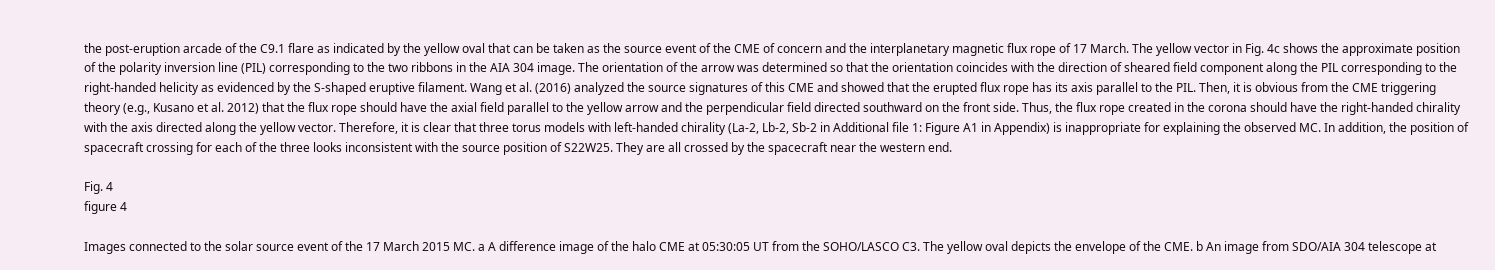the post-eruption arcade of the C9.1 flare as indicated by the yellow oval that can be taken as the source event of the CME of concern and the interplanetary magnetic flux rope of 17 March. The yellow vector in Fig. 4c shows the approximate position of the polarity inversion line (PIL) corresponding to the two ribbons in the AIA 304 image. The orientation of the arrow was determined so that the orientation coincides with the direction of sheared field component along the PIL corresponding to the right-handed helicity as evidenced by the S-shaped eruptive filament. Wang et al. (2016) analyzed the source signatures of this CME and showed that the erupted flux rope has its axis parallel to the PIL. Then, it is obvious from the CME triggering theory (e.g., Kusano et al. 2012) that the flux rope should have the axial field parallel to the yellow arrow and the perpendicular field directed southward on the front side. Thus, the flux rope created in the corona should have the right-handed chirality with the axis directed along the yellow vector. Therefore, it is clear that three torus models with left-handed chirality (La-2, Lb-2, Sb-2 in Additional file 1: Figure A1 in Appendix) is inappropriate for explaining the observed MC. In addition, the position of spacecraft crossing for each of the three looks inconsistent with the source position of S22W25. They are all crossed by the spacecraft near the western end.

Fig. 4
figure 4

Images connected to the solar source event of the 17 March 2015 MC. a A difference image of the halo CME at 05:30:05 UT from the SOHO/LASCO C3. The yellow oval depicts the envelope of the CME. b An image from SDO/AIA 304 telescope at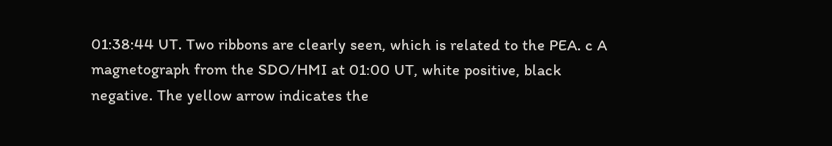01:38:44 UT. Two ribbons are clearly seen, which is related to the PEA. c A magnetograph from the SDO/HMI at 01:00 UT, white positive, black negative. The yellow arrow indicates the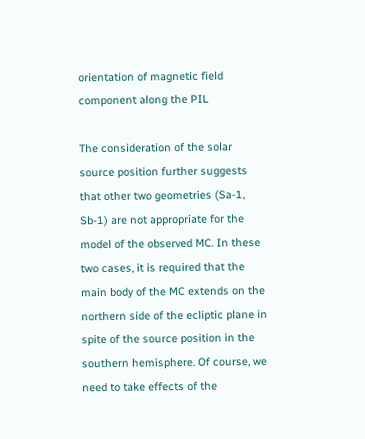orientation of magnetic field component along the PIL

The consideration of the solar source position further suggests that other two geometries (Sa-1, Sb-1) are not appropriate for the model of the observed MC. In these two cases, it is required that the main body of the MC extends on the northern side of the ecliptic plane in spite of the source position in the southern hemisphere. Of course, we need to take effects of the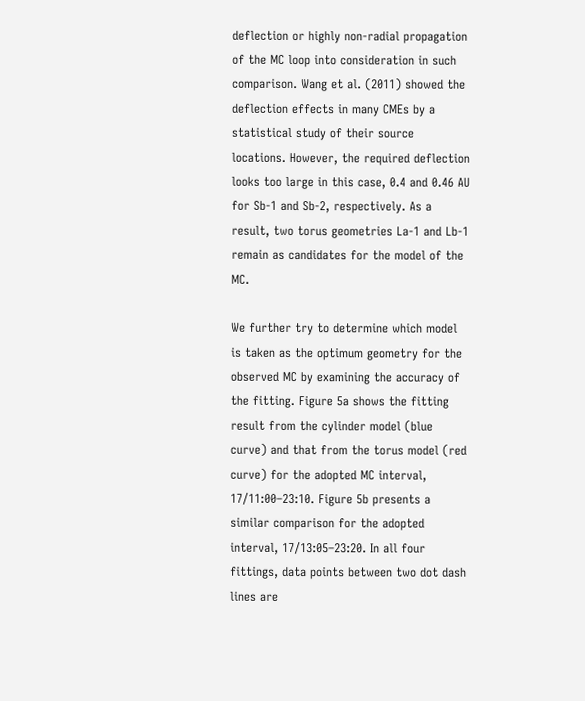deflection or highly non-radial propagation of the MC loop into consideration in such comparison. Wang et al. (2011) showed the deflection effects in many CMEs by a statistical study of their source locations. However, the required deflection looks too large in this case, 0.4 and 0.46 AU for Sb-1 and Sb-2, respectively. As a result, two torus geometries La-1 and Lb-1 remain as candidates for the model of the MC.

We further try to determine which model is taken as the optimum geometry for the observed MC by examining the accuracy of the fitting. Figure 5a shows the fitting result from the cylinder model (blue curve) and that from the torus model (red curve) for the adopted MC interval, 17/11:00–23:10. Figure 5b presents a similar comparison for the adopted interval, 17/13:05–23:20. In all four fittings, data points between two dot dash lines are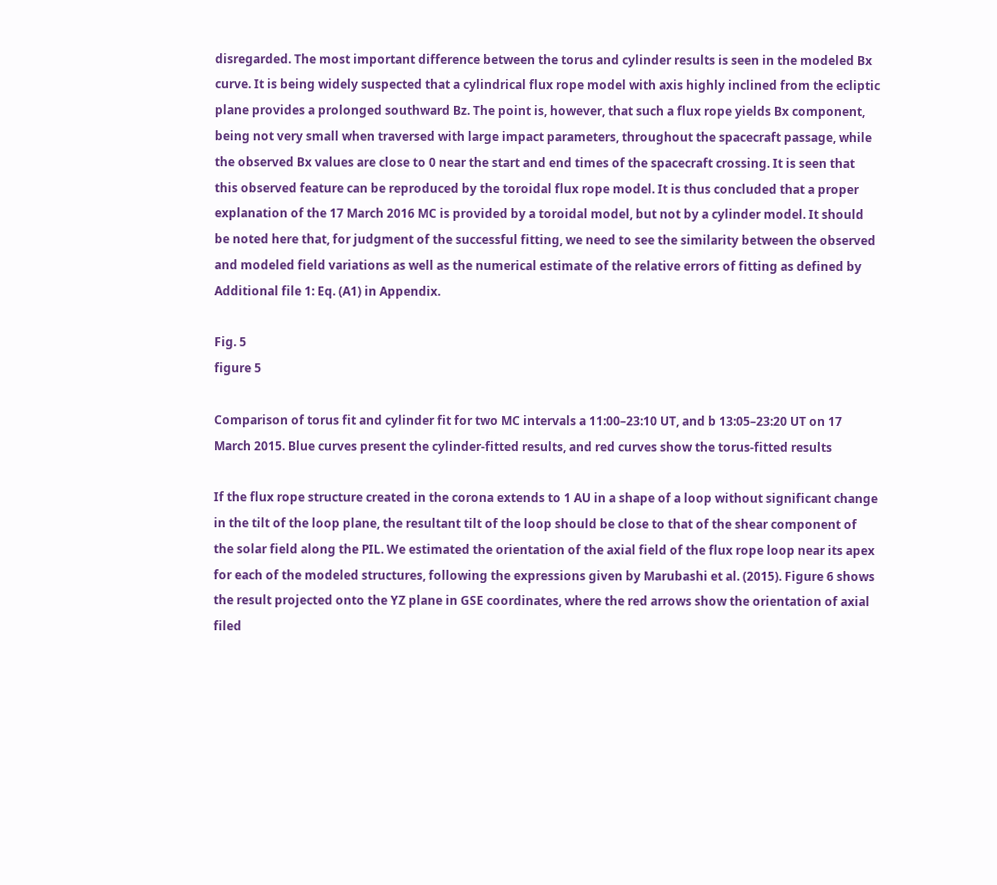disregarded. The most important difference between the torus and cylinder results is seen in the modeled Bx curve. It is being widely suspected that a cylindrical flux rope model with axis highly inclined from the ecliptic plane provides a prolonged southward Bz. The point is, however, that such a flux rope yields Bx component, being not very small when traversed with large impact parameters, throughout the spacecraft passage, while the observed Bx values are close to 0 near the start and end times of the spacecraft crossing. It is seen that this observed feature can be reproduced by the toroidal flux rope model. It is thus concluded that a proper explanation of the 17 March 2016 MC is provided by a toroidal model, but not by a cylinder model. It should be noted here that, for judgment of the successful fitting, we need to see the similarity between the observed and modeled field variations as well as the numerical estimate of the relative errors of fitting as defined by Additional file 1: Eq. (A1) in Appendix.

Fig. 5
figure 5

Comparison of torus fit and cylinder fit for two MC intervals a 11:00–23:10 UT, and b 13:05–23:20 UT on 17 March 2015. Blue curves present the cylinder-fitted results, and red curves show the torus-fitted results

If the flux rope structure created in the corona extends to 1 AU in a shape of a loop without significant change in the tilt of the loop plane, the resultant tilt of the loop should be close to that of the shear component of the solar field along the PIL. We estimated the orientation of the axial field of the flux rope loop near its apex for each of the modeled structures, following the expressions given by Marubashi et al. (2015). Figure 6 shows the result projected onto the YZ plane in GSE coordinates, where the red arrows show the orientation of axial filed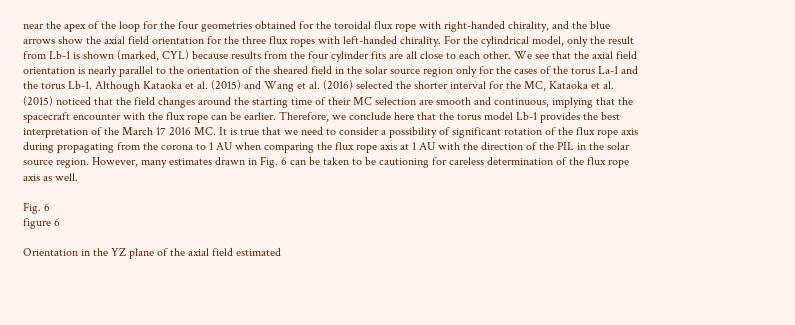near the apex of the loop for the four geometries obtained for the toroidal flux rope with right-handed chirality, and the blue arrows show the axial field orientation for the three flux ropes with left-handed chirality. For the cylindrical model, only the result from Lb-1 is shown (marked, CYL) because results from the four cylinder fits are all close to each other. We see that the axial field orientation is nearly parallel to the orientation of the sheared field in the solar source region only for the cases of the torus La-1 and the torus Lb-1. Although Kataoka et al. (2015) and Wang et al. (2016) selected the shorter interval for the MC, Kataoka et al. (2015) noticed that the field changes around the starting time of their MC selection are smooth and continuous, implying that the spacecraft encounter with the flux rope can be earlier. Therefore, we conclude here that the torus model Lb-1 provides the best interpretation of the March 17 2016 MC. It is true that we need to consider a possibility of significant rotation of the flux rope axis during propagating from the corona to 1 AU when comparing the flux rope axis at 1 AU with the direction of the PIL in the solar source region. However, many estimates drawn in Fig. 6 can be taken to be cautioning for careless determination of the flux rope axis as well.

Fig. 6
figure 6

Orientation in the YZ plane of the axial field estimated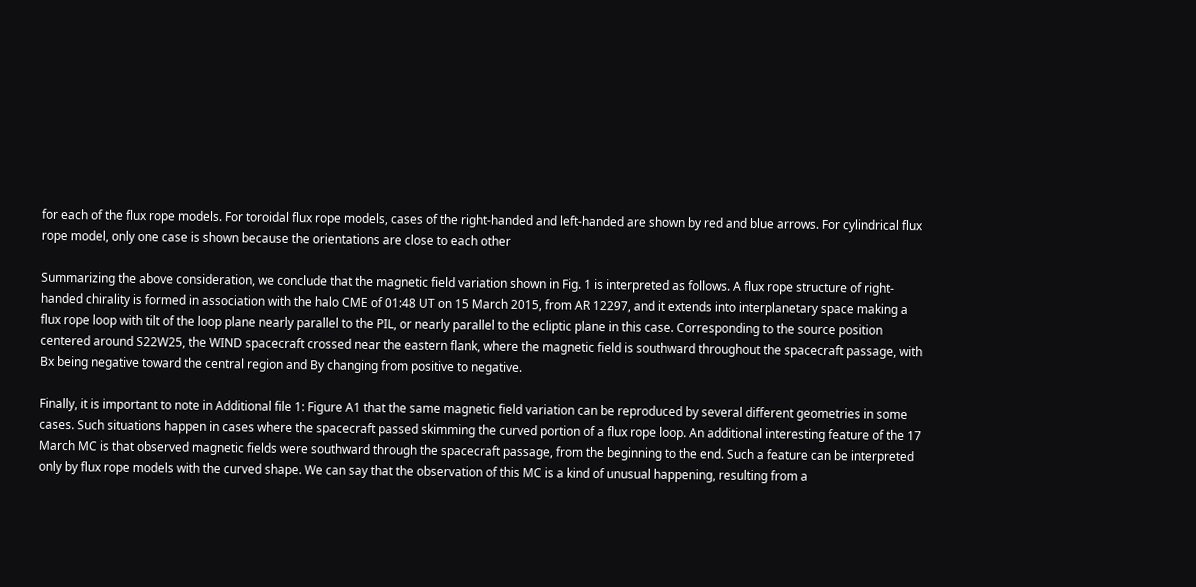for each of the flux rope models. For toroidal flux rope models, cases of the right-handed and left-handed are shown by red and blue arrows. For cylindrical flux rope model, only one case is shown because the orientations are close to each other

Summarizing the above consideration, we conclude that the magnetic field variation shown in Fig. 1 is interpreted as follows. A flux rope structure of right-handed chirality is formed in association with the halo CME of 01:48 UT on 15 March 2015, from AR 12297, and it extends into interplanetary space making a flux rope loop with tilt of the loop plane nearly parallel to the PIL, or nearly parallel to the ecliptic plane in this case. Corresponding to the source position centered around S22W25, the WIND spacecraft crossed near the eastern flank, where the magnetic field is southward throughout the spacecraft passage, with Bx being negative toward the central region and By changing from positive to negative.

Finally, it is important to note in Additional file 1: Figure A1 that the same magnetic field variation can be reproduced by several different geometries in some cases. Such situations happen in cases where the spacecraft passed skimming the curved portion of a flux rope loop. An additional interesting feature of the 17 March MC is that observed magnetic fields were southward through the spacecraft passage, from the beginning to the end. Such a feature can be interpreted only by flux rope models with the curved shape. We can say that the observation of this MC is a kind of unusual happening, resulting from a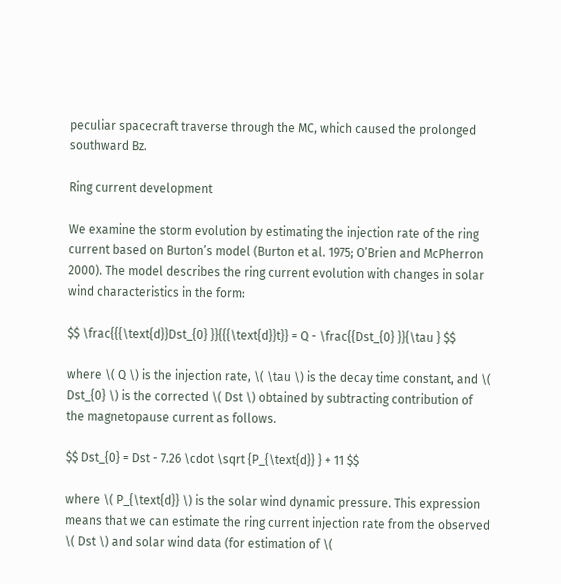peculiar spacecraft traverse through the MC, which caused the prolonged southward Bz.

Ring current development

We examine the storm evolution by estimating the injection rate of the ring current based on Burton’s model (Burton et al. 1975; O’Brien and McPherron 2000). The model describes the ring current evolution with changes in solar wind characteristics in the form:

$$ \frac{{{\text{d}}Dst_{0} }}{{{\text{d}}t}} = Q - \frac{{Dst_{0} }}{\tau } $$

where \( Q \) is the injection rate, \( \tau \) is the decay time constant, and \( Dst_{0} \) is the corrected \( Dst \) obtained by subtracting contribution of the magnetopause current as follows.

$$ Dst_{0} = Dst - 7.26 \cdot \sqrt {P_{\text{d}} } + 11 $$

where \( P_{\text{d}} \) is the solar wind dynamic pressure. This expression means that we can estimate the ring current injection rate from the observed \( Dst \) and solar wind data (for estimation of \(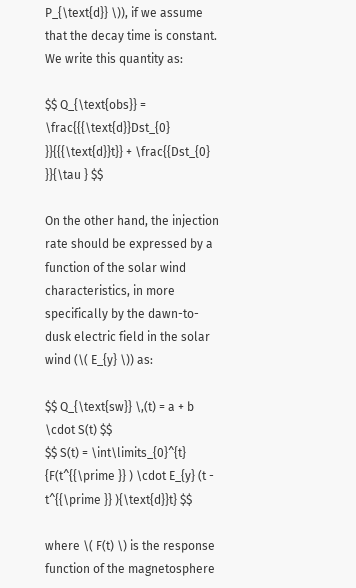P_{\text{d}} \)), if we assume that the decay time is constant. We write this quantity as:

$$ Q_{\text{obs}} = \frac{{{\text{d}}Dst_{0} }}{{{\text{d}}t}} + \frac{{Dst_{0} }}{\tau } $$

On the other hand, the injection rate should be expressed by a function of the solar wind characteristics, in more specifically by the dawn-to-dusk electric field in the solar wind (\( E_{y} \)) as:

$$ Q_{\text{sw}} \,(t) = a + b \cdot S(t) $$
$$ S(t) = \int\limits_{0}^{t} {F(t^{{\prime }} ) \cdot E_{y} (t - t^{{\prime }} ){\text{d}}t} $$

where \( F(t) \) is the response function of the magnetosphere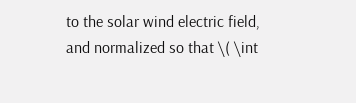to the solar wind electric field, and normalized so that \( \int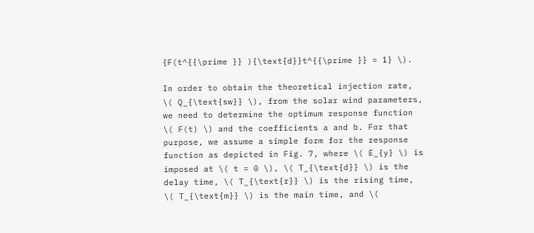{F(t^{{\prime }} ){\text{d}}t^{{\prime }} = 1} \).

In order to obtain the theoretical injection rate, \( Q_{\text{sw}} \), from the solar wind parameters, we need to determine the optimum response function \( F(t) \) and the coefficients a and b. For that purpose, we assume a simple form for the response function as depicted in Fig. 7, where \( E_{y} \) is imposed at \( t = 0 \), \( T_{\text{d}} \) is the delay time, \( T_{\text{r}} \) is the rising time, \( T_{\text{m}} \) is the main time, and \(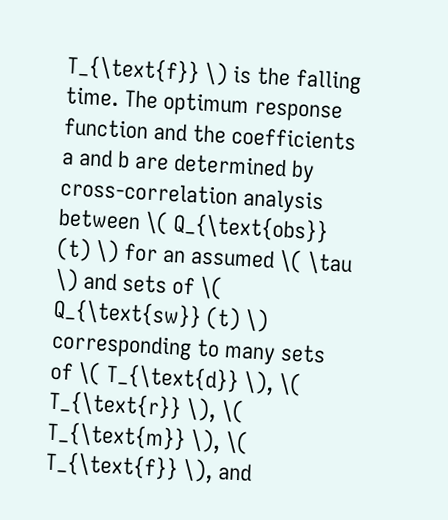T_{\text{f}} \) is the falling time. The optimum response function and the coefficients a and b are determined by cross-correlation analysis between \( Q_{\text{obs}} (t) \) for an assumed \( \tau \) and sets of \( Q_{\text{sw}} (t) \) corresponding to many sets of \( T_{\text{d}} \), \( T_{\text{r}} \), \( T_{\text{m}} \), \( T_{\text{f}} \), and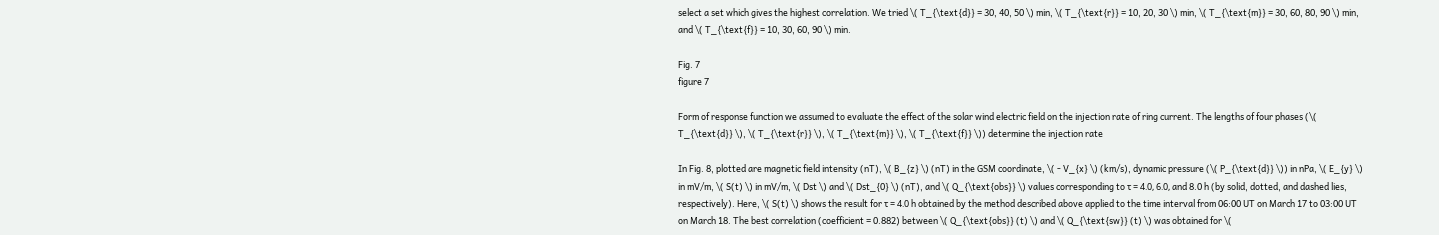select a set which gives the highest correlation. We tried \( T_{\text{d}} = 30, 40, 50 \) min, \( T_{\text{r}} = 10, 20, 30 \) min, \( T_{\text{m}} = 30, 60, 80, 90 \) min, and \( T_{\text{f}} = 10, 30, 60, 90 \) min.

Fig. 7
figure 7

Form of response function we assumed to evaluate the effect of the solar wind electric field on the injection rate of ring current. The lengths of four phases (\( T_{\text{d}} \), \( T_{\text{r}} \), \( T_{\text{m}} \), \( T_{\text{f}} \)) determine the injection rate

In Fig. 8, plotted are magnetic field intensity (nT), \( B_{z} \) (nT) in the GSM coordinate, \( - V_{x} \) (km/s), dynamic pressure (\( P_{\text{d}} \)) in nPa, \( E_{y} \) in mV/m, \( S(t) \) in mV/m, \( Dst \) and \( Dst_{0} \) (nT), and \( Q_{\text{obs}} \) values corresponding to τ = 4.0, 6.0, and 8.0 h (by solid, dotted, and dashed lies, respectively). Here, \( S(t) \) shows the result for τ = 4.0 h obtained by the method described above applied to the time interval from 06:00 UT on March 17 to 03:00 UT on March 18. The best correlation (coefficient = 0.882) between \( Q_{\text{obs}} (t) \) and \( Q_{\text{sw}} (t) \) was obtained for \(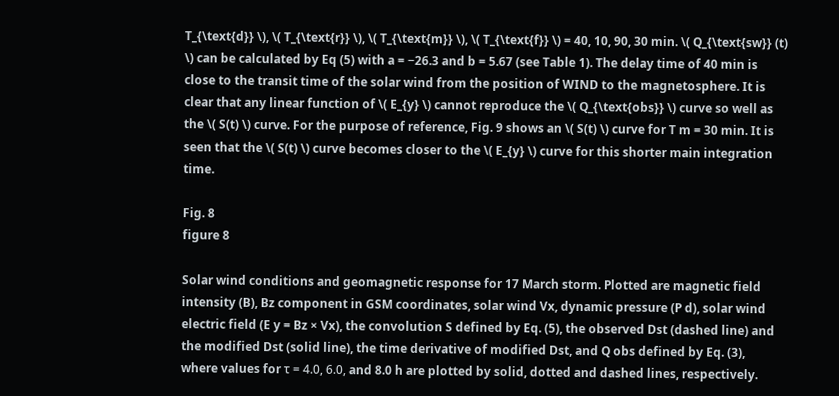T_{\text{d}} \), \( T_{\text{r}} \), \( T_{\text{m}} \), \( T_{\text{f}} \) = 40, 10, 90, 30 min. \( Q_{\text{sw}} (t) \) can be calculated by Eq (5) with a = −26.3 and b = 5.67 (see Table 1). The delay time of 40 min is close to the transit time of the solar wind from the position of WIND to the magnetosphere. It is clear that any linear function of \( E_{y} \) cannot reproduce the \( Q_{\text{obs}} \) curve so well as the \( S(t) \) curve. For the purpose of reference, Fig. 9 shows an \( S(t) \) curve for T m = 30 min. It is seen that the \( S(t) \) curve becomes closer to the \( E_{y} \) curve for this shorter main integration time.

Fig. 8
figure 8

Solar wind conditions and geomagnetic response for 17 March storm. Plotted are magnetic field intensity (B), Bz component in GSM coordinates, solar wind Vx, dynamic pressure (P d), solar wind electric field (E y = Bz × Vx), the convolution S defined by Eq. (5), the observed Dst (dashed line) and the modified Dst (solid line), the time derivative of modified Dst, and Q obs defined by Eq. (3), where values for τ = 4.0, 6.0, and 8.0 h are plotted by solid, dotted and dashed lines, respectively.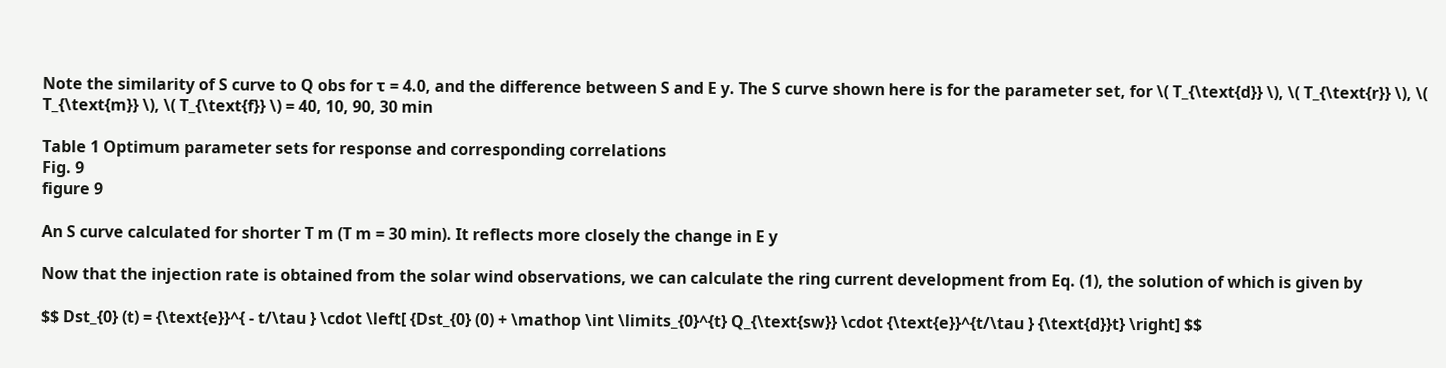Note the similarity of S curve to Q obs for τ = 4.0, and the difference between S and E y. The S curve shown here is for the parameter set, for \( T_{\text{d}} \), \( T_{\text{r}} \), \( T_{\text{m}} \), \( T_{\text{f}} \) = 40, 10, 90, 30 min

Table 1 Optimum parameter sets for response and corresponding correlations
Fig. 9
figure 9

An S curve calculated for shorter T m (T m = 30 min). It reflects more closely the change in E y

Now that the injection rate is obtained from the solar wind observations, we can calculate the ring current development from Eq. (1), the solution of which is given by

$$ Dst_{0} (t) = {\text{e}}^{ - t/\tau } \cdot \left[ {Dst_{0} (0) + \mathop \int \limits_{0}^{t} Q_{\text{sw}} \cdot {\text{e}}^{t/\tau } {\text{d}}t} \right] $$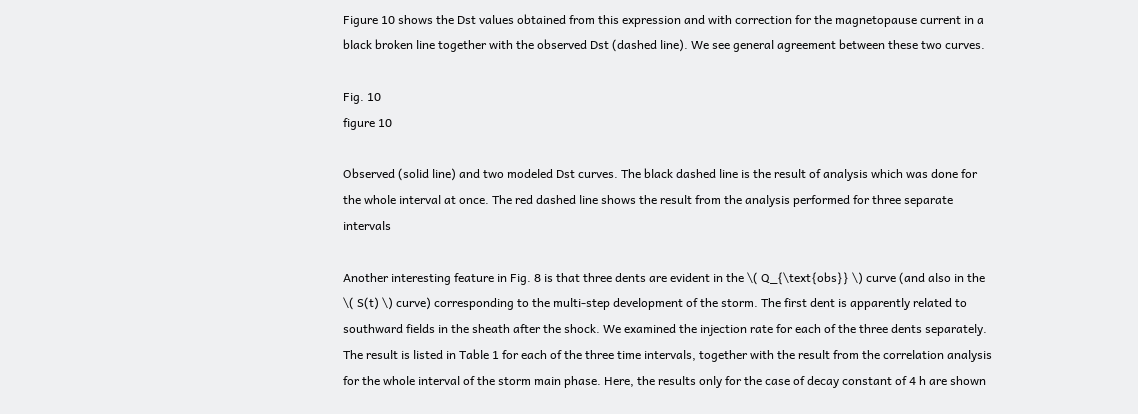Figure 10 shows the Dst values obtained from this expression and with correction for the magnetopause current in a black broken line together with the observed Dst (dashed line). We see general agreement between these two curves.

Fig. 10
figure 10

Observed (solid line) and two modeled Dst curves. The black dashed line is the result of analysis which was done for the whole interval at once. The red dashed line shows the result from the analysis performed for three separate intervals

Another interesting feature in Fig. 8 is that three dents are evident in the \( Q_{\text{obs}} \) curve (and also in the \( S(t) \) curve) corresponding to the multi-step development of the storm. The first dent is apparently related to southward fields in the sheath after the shock. We examined the injection rate for each of the three dents separately. The result is listed in Table 1 for each of the three time intervals, together with the result from the correlation analysis for the whole interval of the storm main phase. Here, the results only for the case of decay constant of 4 h are shown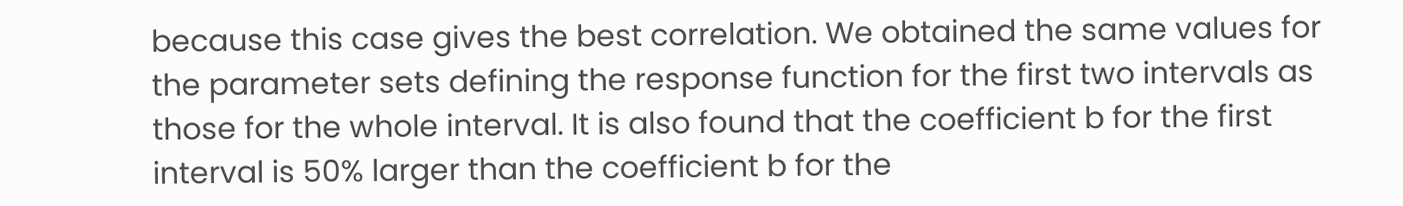because this case gives the best correlation. We obtained the same values for the parameter sets defining the response function for the first two intervals as those for the whole interval. It is also found that the coefficient b for the first interval is 50% larger than the coefficient b for the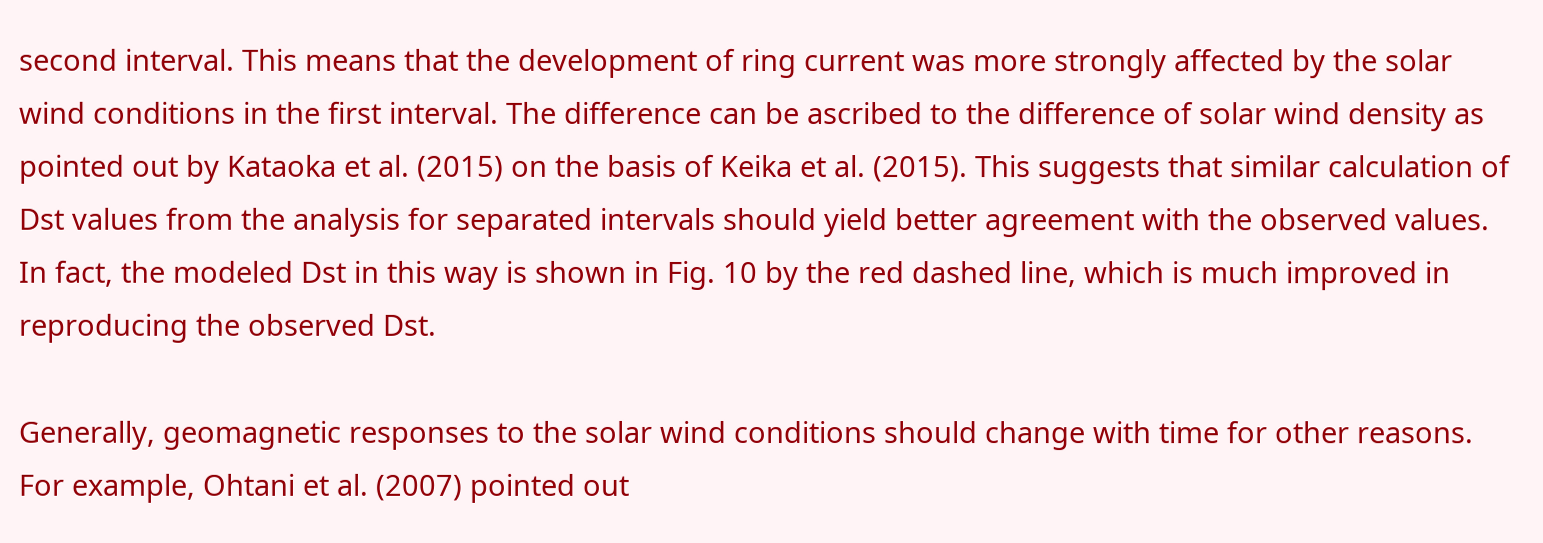second interval. This means that the development of ring current was more strongly affected by the solar wind conditions in the first interval. The difference can be ascribed to the difference of solar wind density as pointed out by Kataoka et al. (2015) on the basis of Keika et al. (2015). This suggests that similar calculation of Dst values from the analysis for separated intervals should yield better agreement with the observed values. In fact, the modeled Dst in this way is shown in Fig. 10 by the red dashed line, which is much improved in reproducing the observed Dst.

Generally, geomagnetic responses to the solar wind conditions should change with time for other reasons. For example, Ohtani et al. (2007) pointed out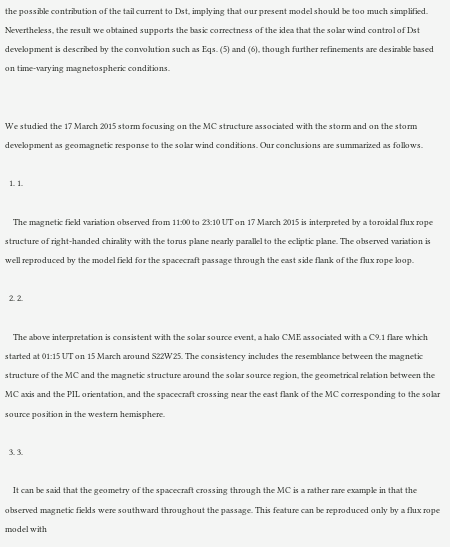the possible contribution of the tail current to Dst, implying that our present model should be too much simplified. Nevertheless, the result we obtained supports the basic correctness of the idea that the solar wind control of Dst development is described by the convolution such as Eqs. (5) and (6), though further refinements are desirable based on time-varying magnetospheric conditions.


We studied the 17 March 2015 storm focusing on the MC structure associated with the storm and on the storm development as geomagnetic response to the solar wind conditions. Our conclusions are summarized as follows.

  1. 1.

    The magnetic field variation observed from 11:00 to 23:10 UT on 17 March 2015 is interpreted by a toroidal flux rope structure of right-handed chirality with the torus plane nearly parallel to the ecliptic plane. The observed variation is well reproduced by the model field for the spacecraft passage through the east side flank of the flux rope loop.

  2. 2.

    The above interpretation is consistent with the solar source event, a halo CME associated with a C9.1 flare which started at 01:15 UT on 15 March around S22W25. The consistency includes the resemblance between the magnetic structure of the MC and the magnetic structure around the solar source region, the geometrical relation between the MC axis and the PIL orientation, and the spacecraft crossing near the east flank of the MC corresponding to the solar source position in the western hemisphere.

  3. 3.

    It can be said that the geometry of the spacecraft crossing through the MC is a rather rare example in that the observed magnetic fields were southward throughout the passage. This feature can be reproduced only by a flux rope model with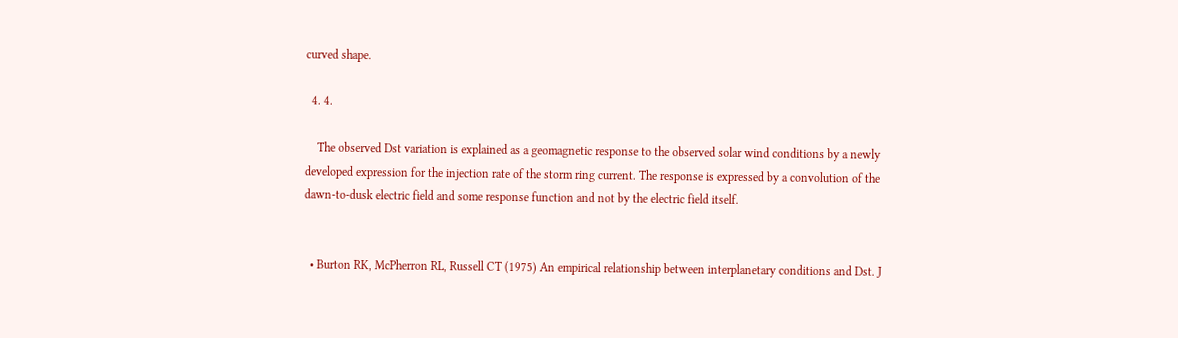curved shape.

  4. 4.

    The observed Dst variation is explained as a geomagnetic response to the observed solar wind conditions by a newly developed expression for the injection rate of the storm ring current. The response is expressed by a convolution of the dawn-to-dusk electric field and some response function and not by the electric field itself.


  • Burton RK, McPherron RL, Russell CT (1975) An empirical relationship between interplanetary conditions and Dst. J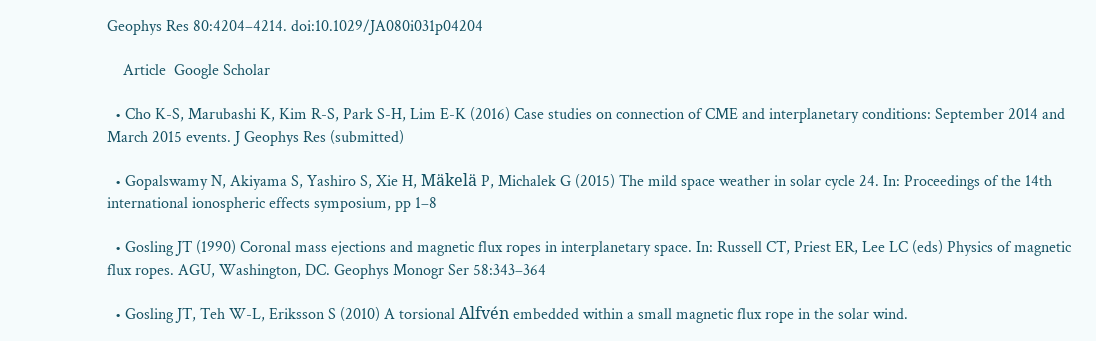Geophys Res 80:4204–4214. doi:10.1029/JA080i031p04204

    Article  Google Scholar

  • Cho K-S, Marubashi K, Kim R-S, Park S-H, Lim E-K (2016) Case studies on connection of CME and interplanetary conditions: September 2014 and March 2015 events. J Geophys Res (submitted)

  • Gopalswamy N, Akiyama S, Yashiro S, Xie H, Mäkelä P, Michalek G (2015) The mild space weather in solar cycle 24. In: Proceedings of the 14th international ionospheric effects symposium, pp 1–8

  • Gosling JT (1990) Coronal mass ejections and magnetic flux ropes in interplanetary space. In: Russell CT, Priest ER, Lee LC (eds) Physics of magnetic flux ropes. AGU, Washington, DC. Geophys Monogr Ser 58:343–364

  • Gosling JT, Teh W-L, Eriksson S (2010) A torsional Alfvén embedded within a small magnetic flux rope in the solar wind.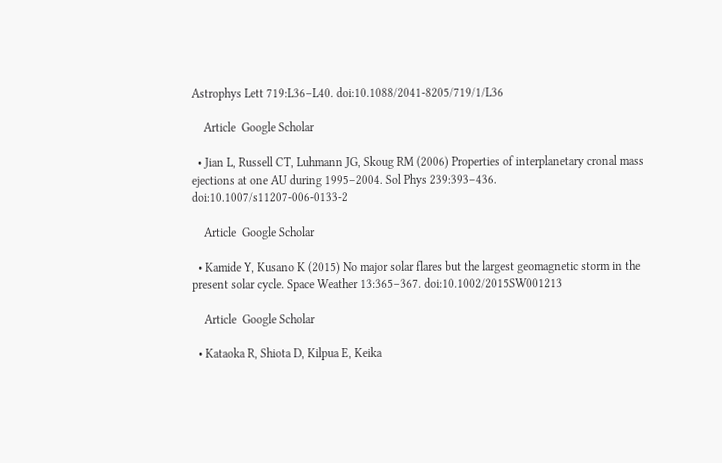Astrophys Lett 719:L36–L40. doi:10.1088/2041-8205/719/1/L36

    Article  Google Scholar

  • Jian L, Russell CT, Luhmann JG, Skoug RM (2006) Properties of interplanetary cronal mass ejections at one AU during 1995–2004. Sol Phys 239:393–436. doi:10.1007/s11207-006-0133-2

    Article  Google Scholar

  • Kamide Y, Kusano K (2015) No major solar flares but the largest geomagnetic storm in the present solar cycle. Space Weather 13:365–367. doi:10.1002/2015SW001213

    Article  Google Scholar

  • Kataoka R, Shiota D, Kilpua E, Keika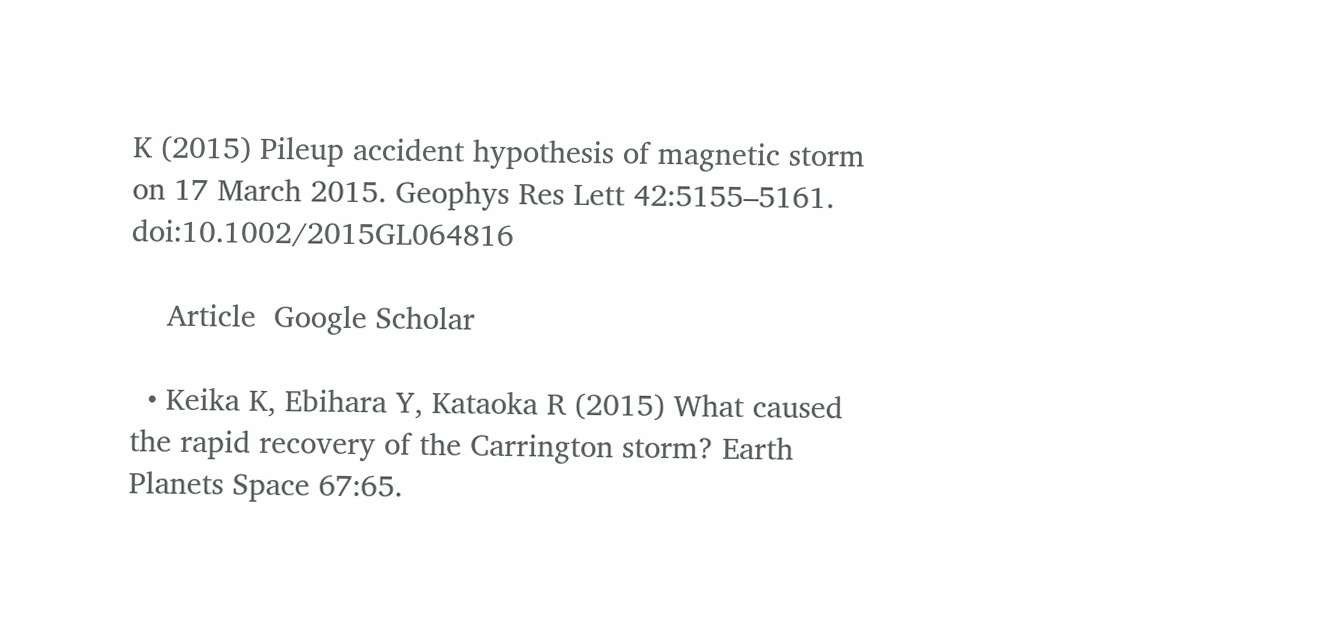K (2015) Pileup accident hypothesis of magnetic storm on 17 March 2015. Geophys Res Lett 42:5155–5161. doi:10.1002/2015GL064816

    Article  Google Scholar

  • Keika K, Ebihara Y, Kataoka R (2015) What caused the rapid recovery of the Carrington storm? Earth Planets Space 67:65.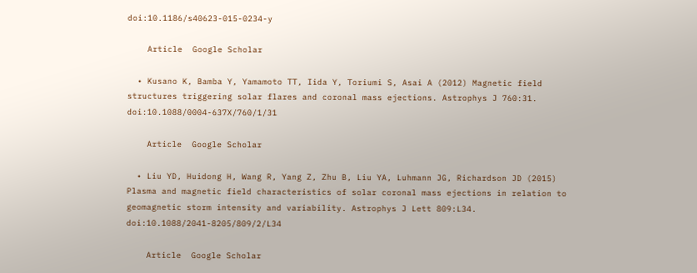doi:10.1186/s40623-015-0234-y

    Article  Google Scholar

  • Kusano K, Bamba Y, Yamamoto TT, Iida Y, Toriumi S, Asai A (2012) Magnetic field structures triggering solar flares and coronal mass ejections. Astrophys J 760:31. doi:10.1088/0004-637X/760/1/31

    Article  Google Scholar

  • Liu YD, Huidong H, Wang R, Yang Z, Zhu B, Liu YA, Luhmann JG, Richardson JD (2015) Plasma and magnetic field characteristics of solar coronal mass ejections in relation to geomagnetic storm intensity and variability. Astrophys J Lett 809:L34. doi:10.1088/2041-8205/809/2/L34

    Article  Google Scholar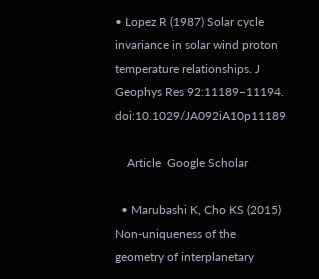• Lopez R (1987) Solar cycle invariance in solar wind proton temperature relationships. J Geophys Res 92:11189–11194. doi:10.1029/JA092iA10p11189

    Article  Google Scholar

  • Marubashi K, Cho KS (2015) Non-uniqueness of the geometry of interplanetary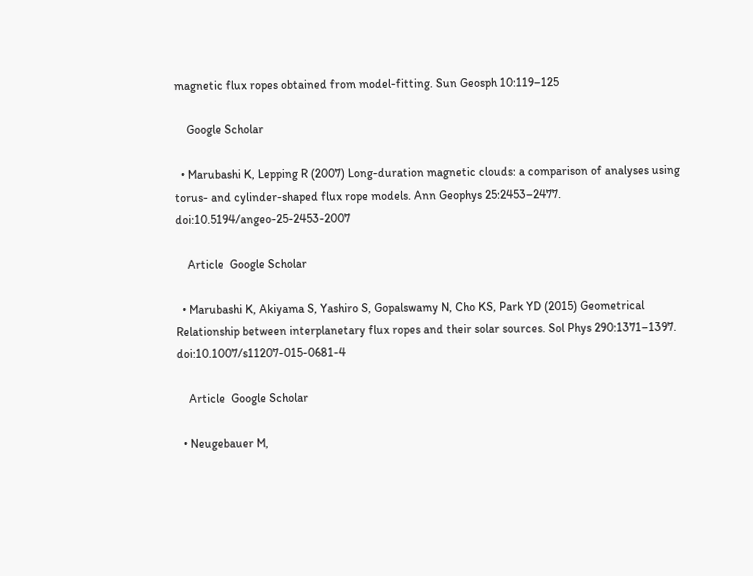magnetic flux ropes obtained from model-fitting. Sun Geosph 10:119–125

    Google Scholar

  • Marubashi K, Lepping R (2007) Long-duration magnetic clouds: a comparison of analyses using torus- and cylinder-shaped flux rope models. Ann Geophys 25:2453–2477. doi:10.5194/angeo-25-2453-2007

    Article  Google Scholar

  • Marubashi K, Akiyama S, Yashiro S, Gopalswamy N, Cho KS, Park YD (2015) Geometrical Relationship between interplanetary flux ropes and their solar sources. Sol Phys 290:1371–1397. doi:10.1007/s11207-015-0681-4

    Article  Google Scholar

  • Neugebauer M,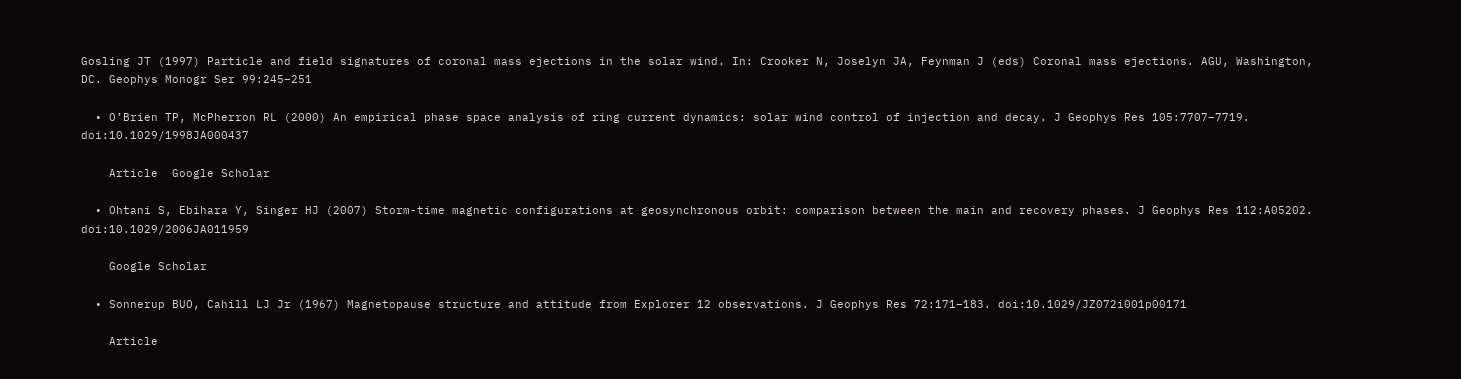Gosling JT (1997) Particle and field signatures of coronal mass ejections in the solar wind. In: Crooker N, Joselyn JA, Feynman J (eds) Coronal mass ejections. AGU, Washington, DC. Geophys Monogr Ser 99:245–251

  • O’Brien TP, McPherron RL (2000) An empirical phase space analysis of ring current dynamics: solar wind control of injection and decay. J Geophys Res 105:7707–7719. doi:10.1029/1998JA000437

    Article  Google Scholar

  • Ohtani S, Ebihara Y, Singer HJ (2007) Storm-time magnetic configurations at geosynchronous orbit: comparison between the main and recovery phases. J Geophys Res 112:A05202. doi:10.1029/2006JA011959

    Google Scholar

  • Sonnerup BUO, Cahill LJ Jr (1967) Magnetopause structure and attitude from Explorer 12 observations. J Geophys Res 72:171–183. doi:10.1029/JZ072i001p00171

    Article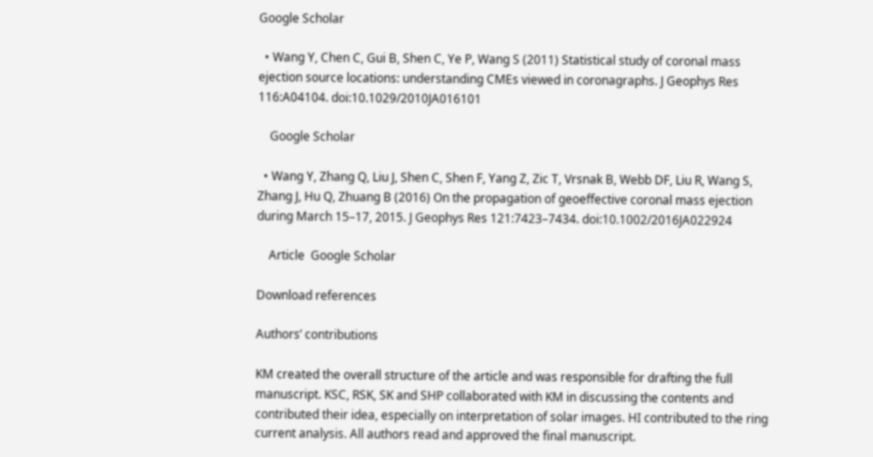Google Scholar

  • Wang Y, Chen C, Gui B, Shen C, Ye P, Wang S (2011) Statistical study of coronal mass ejection source locations: understanding CMEs viewed in coronagraphs. J Geophys Res 116:A04104. doi:10.1029/2010JA016101

    Google Scholar

  • Wang Y, Zhang Q, Liu J, Shen C, Shen F, Yang Z, Zic T, Vrsnak B, Webb DF, Liu R, Wang S, Zhang J, Hu Q, Zhuang B (2016) On the propagation of geoeffective coronal mass ejection during March 15–17, 2015. J Geophys Res 121:7423–7434. doi:10.1002/2016JA022924

    Article  Google Scholar

Download references

Authors’ contributions

KM created the overall structure of the article and was responsible for drafting the full manuscript. KSC, RSK, SK and SHP collaborated with KM in discussing the contents and contributed their idea, especially on interpretation of solar images. HI contributed to the ring current analysis. All authors read and approved the final manuscript.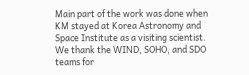Main part of the work was done when KM stayed at Korea Astronomy and Space Institute as a visiting scientist. We thank the WIND, SOHO, and SDO teams for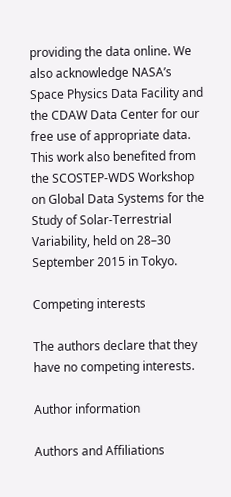providing the data online. We also acknowledge NASA’s Space Physics Data Facility and the CDAW Data Center for our free use of appropriate data. This work also benefited from the SCOSTEP-WDS Workshop on Global Data Systems for the Study of Solar-Terrestrial Variability, held on 28–30 September 2015 in Tokyo.

Competing interests

The authors declare that they have no competing interests.

Author information

Authors and Affiliations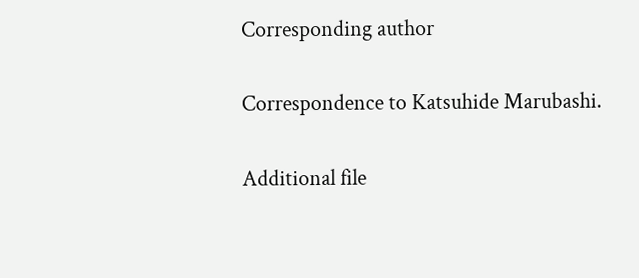Corresponding author

Correspondence to Katsuhide Marubashi.

Additional file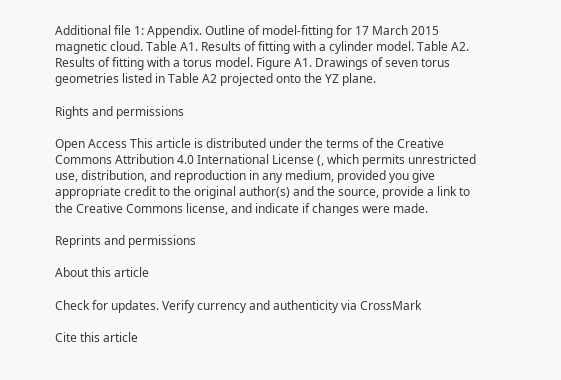Additional file 1: Appendix. Outline of model-fitting for 17 March 2015 magnetic cloud. Table A1. Results of fitting with a cylinder model. Table A2. Results of fitting with a torus model. Figure A1. Drawings of seven torus geometries listed in Table A2 projected onto the YZ plane.

Rights and permissions

Open Access This article is distributed under the terms of the Creative Commons Attribution 4.0 International License (, which permits unrestricted use, distribution, and reproduction in any medium, provided you give appropriate credit to the original author(s) and the source, provide a link to the Creative Commons license, and indicate if changes were made.

Reprints and permissions

About this article

Check for updates. Verify currency and authenticity via CrossMark

Cite this article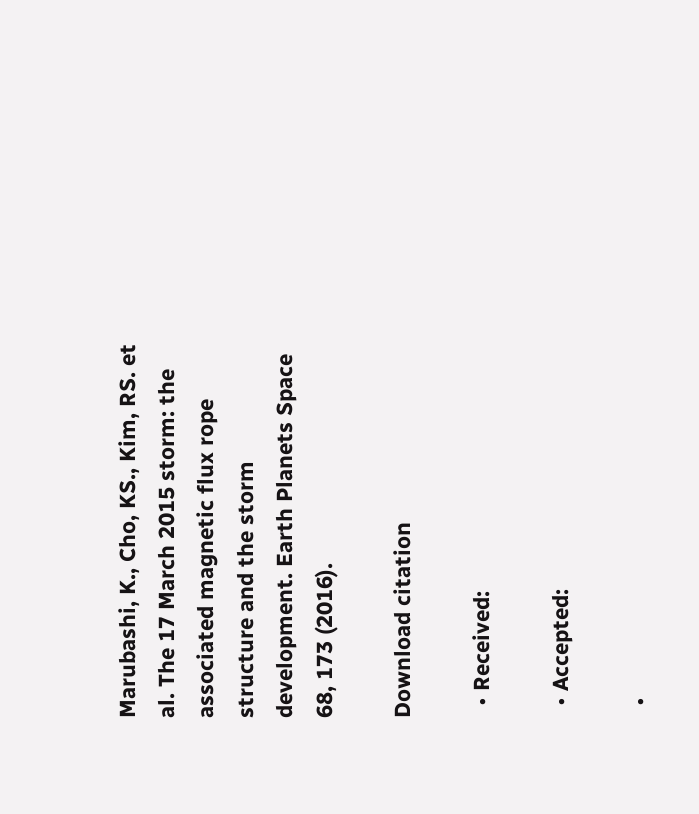Marubashi, K., Cho, KS., Kim, RS. et al. The 17 March 2015 storm: the associated magnetic flux rope structure and the storm development. Earth Planets Space 68, 173 (2016).

Download citation

  • Received:

  • Accepted:

  •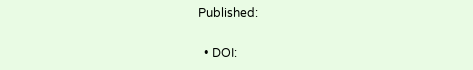Published:

  • DOI: